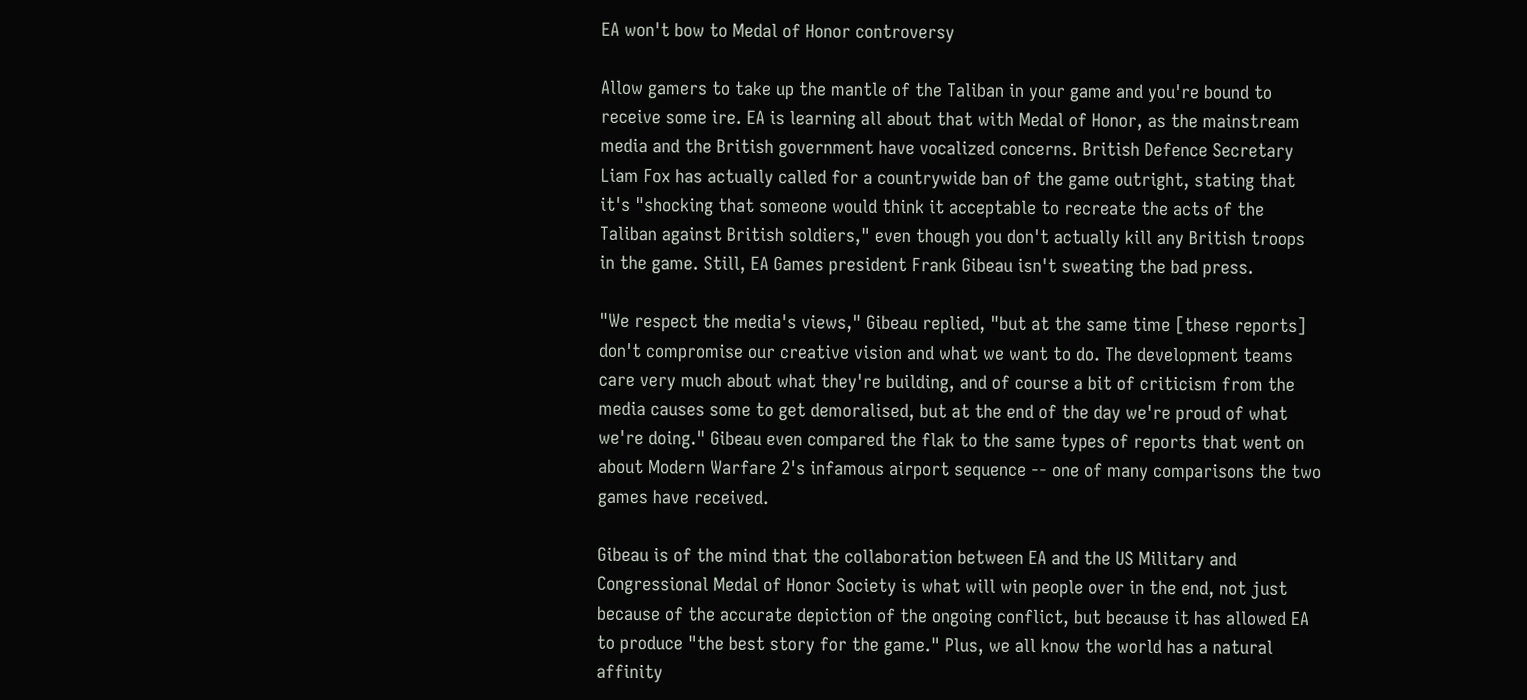EA won't bow to Medal of Honor controversy

Allow gamers to take up the mantle of the Taliban in your game and you're bound to receive some ire. EA is learning all about that with Medal of Honor, as the mainstream media and the British government have vocalized concerns. British Defence Secretary Liam Fox has actually called for a countrywide ban of the game outright, stating that it's "shocking that someone would think it acceptable to recreate the acts of the Taliban against British soldiers," even though you don't actually kill any British troops in the game. Still, EA Games president Frank Gibeau isn't sweating the bad press.

"We respect the media's views," Gibeau replied, "but at the same time [these reports] don't compromise our creative vision and what we want to do. The development teams care very much about what they're building, and of course a bit of criticism from the media causes some to get demoralised, but at the end of the day we're proud of what we're doing." Gibeau even compared the flak to the same types of reports that went on about Modern Warfare 2's infamous airport sequence -- one of many comparisons the two games have received.

Gibeau is of the mind that the collaboration between EA and the US Military and Congressional Medal of Honor Society is what will win people over in the end, not just because of the accurate depiction of the ongoing conflict, but because it has allowed EA to produce "the best story for the game." Plus, we all know the world has a natural affinity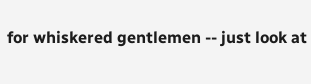for whiskered gentlemen -- just look at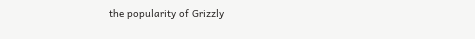the popularity of Grizzly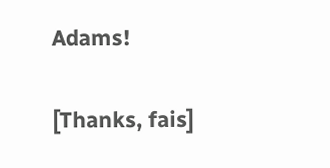Adams!

[Thanks, fais]